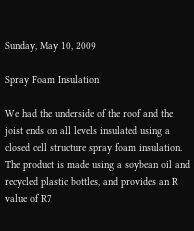Sunday, May 10, 2009

Spray Foam Insulation

We had the underside of the roof and the joist ends on all levels insulated using a closed cell structure spray foam insulation. The product is made using a soybean oil and recycled plastic bottles, and provides an R value of R7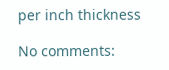per inch thickness

No comments: